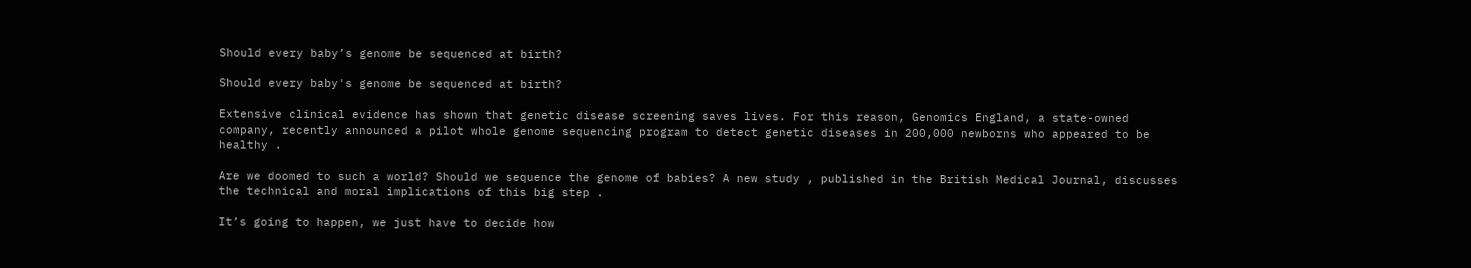Should every baby’s genome be sequenced at birth?

Should every baby's genome be sequenced at birth?

Extensive clinical evidence has shown that genetic disease screening saves lives. For this reason, Genomics England, a state-owned company, recently announced a pilot whole genome sequencing program to detect genetic diseases in 200,000 newborns who appeared to be healthy .

Are we doomed to such a world? Should we sequence the genome of babies? A new study , published in the British Medical Journal, discusses the technical and moral implications of this big step .

It’s going to happen, we just have to decide how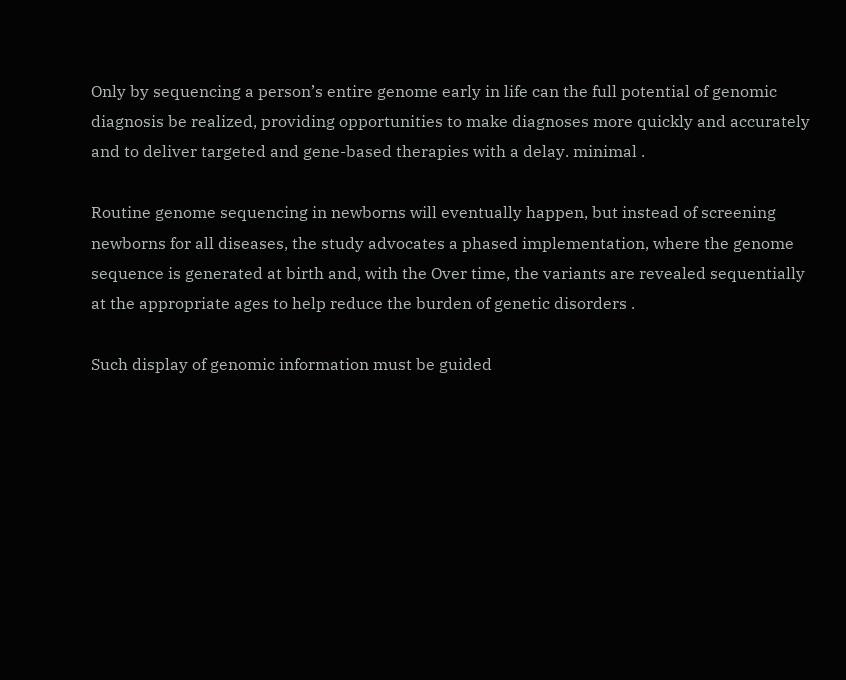Only by sequencing a person’s entire genome early in life can the full potential of genomic diagnosis be realized, providing opportunities to make diagnoses more quickly and accurately and to deliver targeted and gene-based therapies with a delay. minimal .

Routine genome sequencing in newborns will eventually happen, but instead of screening newborns for all diseases, the study advocates a phased implementation, where the genome sequence is generated at birth and, with the Over time, the variants are revealed sequentially at the appropriate ages to help reduce the burden of genetic disorders .

Such display of genomic information must be guided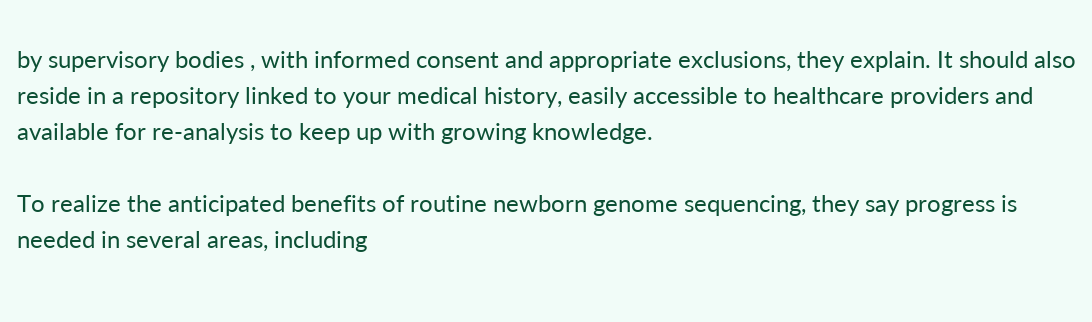by supervisory bodies , with informed consent and appropriate exclusions, they explain. It should also reside in a repository linked to your medical history, easily accessible to healthcare providers and available for re-analysis to keep up with growing knowledge.

To realize the anticipated benefits of routine newborn genome sequencing, they say progress is needed in several areas, including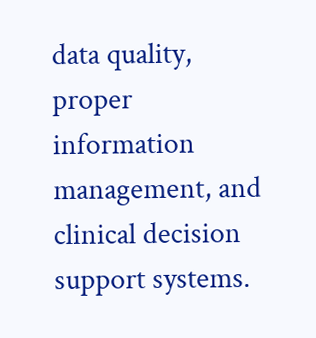data quality, proper information management, and clinical decision support systems.